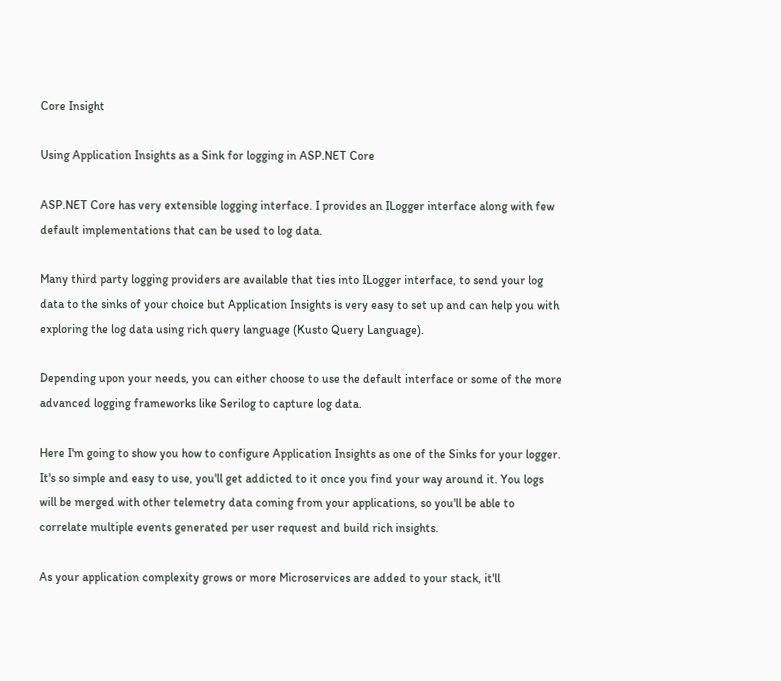Core Insight

Using Application Insights as a Sink for logging in ASP.NET Core

ASP.NET Core has very extensible logging interface. I provides an ILogger interface along with few default implementations that can be used to log data.

Many third party logging providers are available that ties into ILogger interface, to send your log data to the sinks of your choice but Application Insights is very easy to set up and can help you with exploring the log data using rich query language (Kusto Query Language).

Depending upon your needs, you can either choose to use the default interface or some of the more advanced logging frameworks like Serilog to capture log data.

Here I'm going to show you how to configure Application Insights as one of the Sinks for your logger. It's so simple and easy to use, you'll get addicted to it once you find your way around it. You logs will be merged with other telemetry data coming from your applications, so you'll be able to correlate multiple events generated per user request and build rich insights.

As your application complexity grows or more Microservices are added to your stack, it'll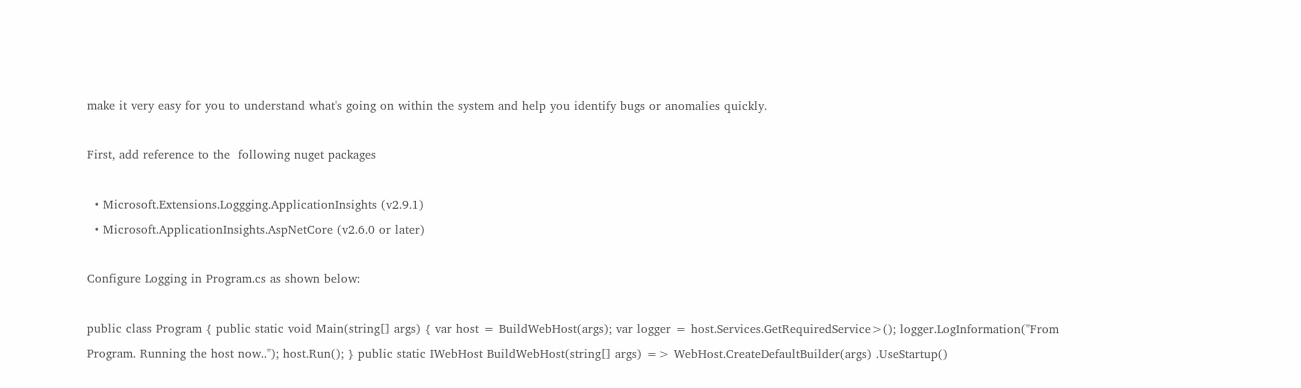make it very easy for you to understand what's going on within the system and help you identify bugs or anomalies quickly.

First, add reference to the  following nuget packages

  • Microsoft.Extensions.Loggging.ApplicationInsights (v2.9.1)
  • Microsoft.ApplicationInsights.AspNetCore (v2.6.0 or later)

Configure Logging in Program.cs as shown below:

public class Program { public static void Main(string[] args) { var host = BuildWebHost(args); var logger = host.Services.GetRequiredService>(); logger.LogInformation("From Program. Running the host now.."); host.Run(); } public static IWebHost BuildWebHost(string[] args) => WebHost.CreateDefaultBuilder(args) .UseStartup()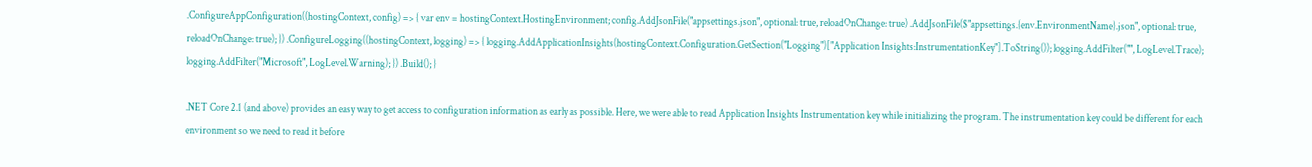.ConfigureAppConfiguration((hostingContext, config) => { var env = hostingContext.HostingEnvironment; config.AddJsonFile("appsettings.json", optional: true, reloadOnChange: true) .AddJsonFile($"appsettings.{env.EnvironmentName}.json", optional: true, reloadOnChange: true); }) .ConfigureLogging((hostingContext, logging) => { logging.AddApplicationInsights(hostingContext.Configuration.GetSection("Logging")["Application Insights:InstrumentationKey"].ToString()); logging.AddFilter("", LogLevel.Trace); logging.AddFilter("Microsoft", LogLevel.Warning); }) .Build(); }

.NET Core 2.1 (and above) provides an easy way to get access to configuration information as early as possible. Here, we were able to read Application Insights Instrumentation key while initializing the program. The instrumentation key could be different for each environment so we need to read it before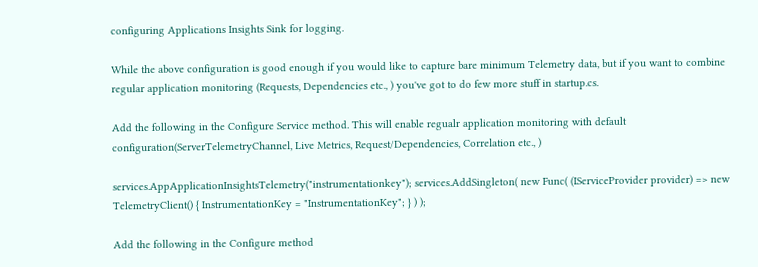configuring Applications Insights Sink for logging.

While the above configuration is good enough if you would like to capture bare minimum Telemetry data, but if you want to combine regular application monitoring (Requests, Dependencies etc., ) you've got to do few more stuff in startup.cs.

Add the following in the Configure Service method. This will enable regualr application monitoring with default configuration(ServerTelemetryChannel, Live Metrics, Request/Dependencies, Correlation etc., )

services.AppApplicationInsightsTelemetry("instrumentationkey"); services.AddSingleton( new Func( (IServiceProvider provider) => new TelemetryClient() { InstrumentationKey = "InstrumentationKey"; } ) );

Add the following in the Configure method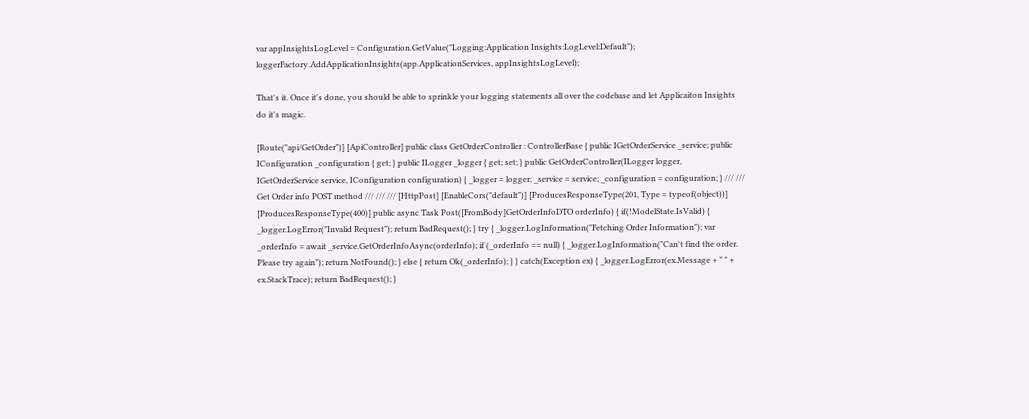var appInsightsLogLevel = Configuration.GetValue("Logging:Application Insights:LogLevel:Default"); loggerFactory.AddApplicationInsights(app.ApplicationServices, appInsightsLogLevel);

That's it. Once it's done, you should be able to sprinkle your logging statements all over the codebase and let Applicaiton Insights do it's magic.

[Route("api/GetOrder")] [ApiController] public class GetOrderController : ControllerBase { public IGetOrderService _service; public IConfiguration _configuration { get; } public ILogger _logger { get; set; } public GetOrderController(ILogger logger, IGetOrderService service, IConfiguration configuration) { _logger = logger; _service = service; _configuration = configuration; } /// /// Get Order info POST method /// /// /// [HttpPost] [EnableCors("default")] [ProducesResponseType(201, Type = typeof(object))] [ProducesResponseType(400)] public async Task Post([FromBody]GetOrderInfoDTO orderInfo) { if(!ModelState.IsValid) { _logger.LogError("Invalid Request"); return BadRequest(); } try { _logger.LogInformation("Fetching Order Information"); var _orderInfo = await _service.GetOrderInfoAsync(orderInfo); if (_orderInfo == null) { _logger.LogInformation("Can't find the order. Please try again"); return NotFound(); } else { return Ok(_orderInfo); } } catch(Exception ex) { _logger.LogError(ex.Message + " " + ex.StackTrace); return BadRequest(); }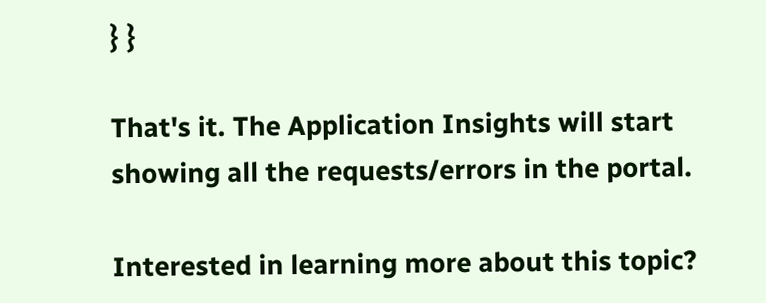} }

That's it. The Application Insights will start showing all the requests/errors in the portal.

Interested in learning more about this topic?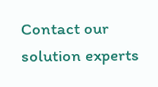Contact our solution experts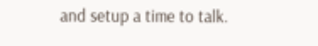and setup a time to talk.